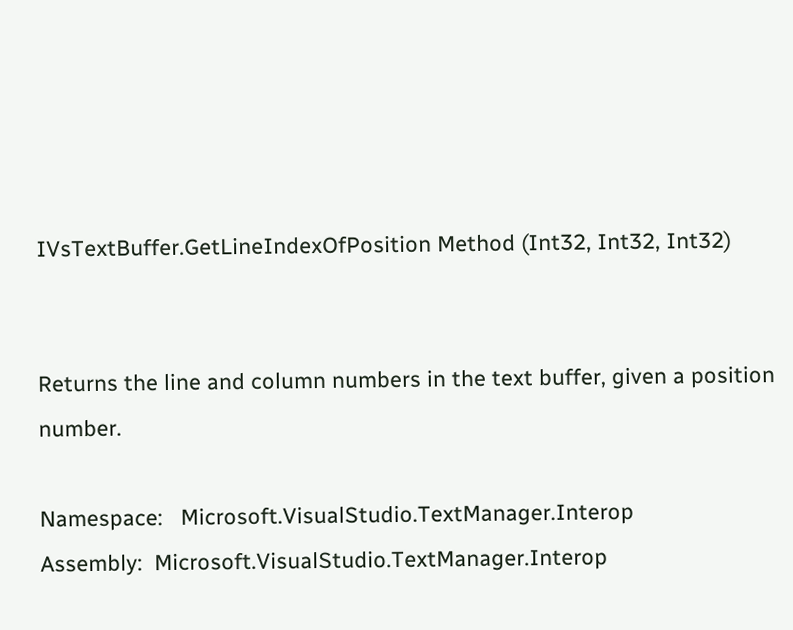IVsTextBuffer.GetLineIndexOfPosition Method (Int32, Int32, Int32)


Returns the line and column numbers in the text buffer, given a position number.

Namespace:   Microsoft.VisualStudio.TextManager.Interop
Assembly:  Microsoft.VisualStudio.TextManager.Interop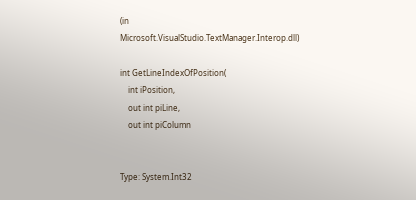(in Microsoft.VisualStudio.TextManager.Interop.dll)

int GetLineIndexOfPosition(
    int iPosition,
    out int piLine,
    out int piColumn


Type: System.Int32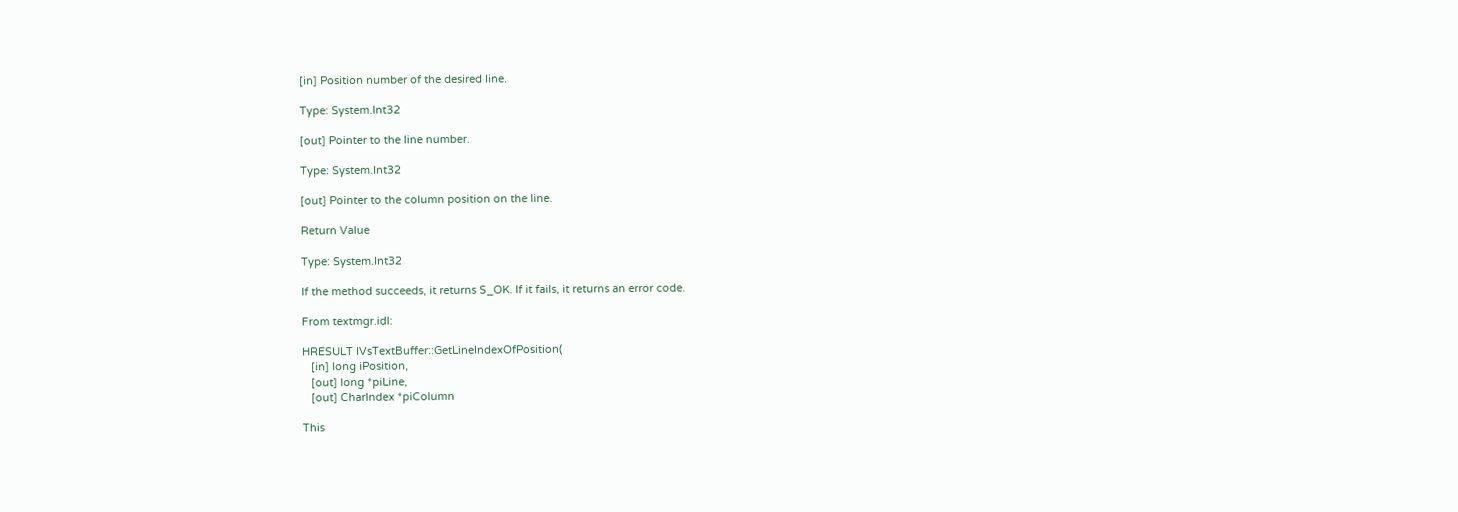[in] Position number of the desired line.

Type: System.Int32

[out] Pointer to the line number.

Type: System.Int32

[out] Pointer to the column position on the line.

Return Value

Type: System.Int32

If the method succeeds, it returns S_OK. If it fails, it returns an error code.

From textmgr.idl:

HRESULT IVsTextBuffer::GetLineIndexOfPosition(
   [in] long iPosition,
   [out] long *piLine,
   [out] CharIndex *piColumn

This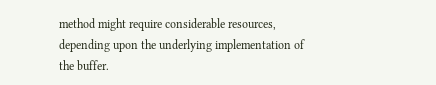method might require considerable resources, depending upon the underlying implementation of the buffer.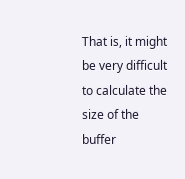That is, it might be very difficult to calculate the size of the buffer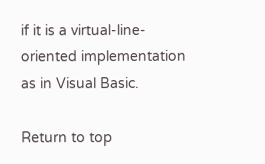if it is a virtual-line-oriented implementation as in Visual Basic.

Return to top